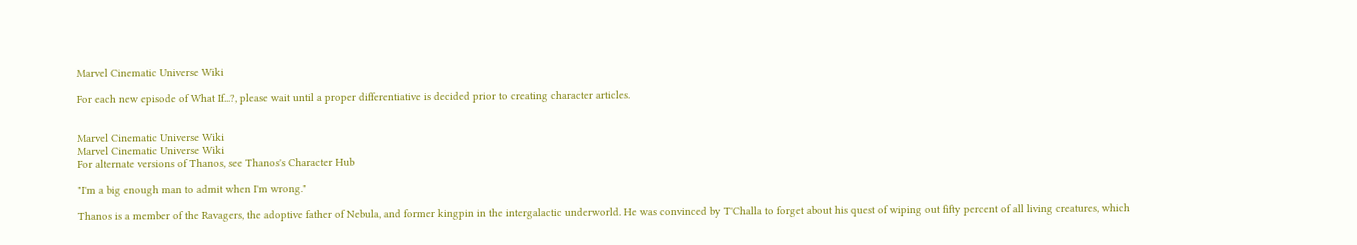Marvel Cinematic Universe Wiki

For each new episode of What If...?, please wait until a proper differentiative is decided prior to creating character articles.


Marvel Cinematic Universe Wiki
Marvel Cinematic Universe Wiki
For alternate versions of Thanos, see Thanos's Character Hub

"I'm a big enough man to admit when I'm wrong."

Thanos is a member of the Ravagers, the adoptive father of Nebula, and former kingpin in the intergalactic underworld. He was convinced by T'Challa to forget about his quest of wiping out fifty percent of all living creatures, which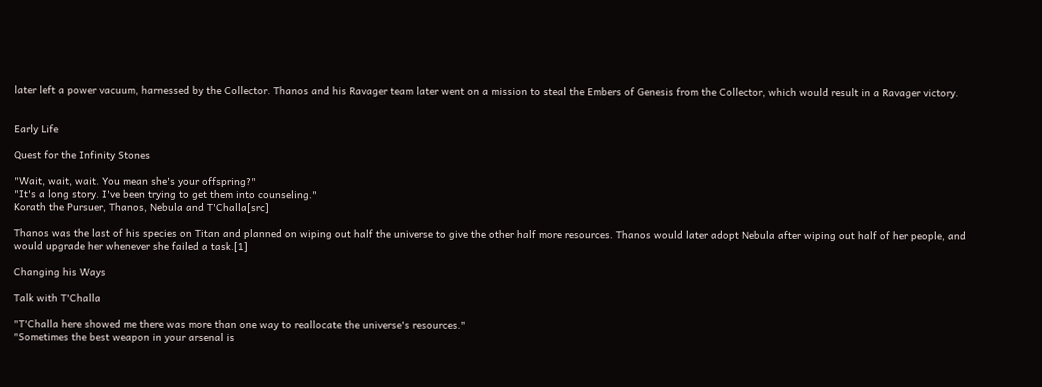later left a power vacuum, harnessed by the Collector. Thanos and his Ravager team later went on a mission to steal the Embers of Genesis from the Collector, which would result in a Ravager victory.


Early Life

Quest for the Infinity Stones

"Wait, wait, wait. You mean she's your offspring?"
"It's a long story. I've been trying to get them into counseling."
Korath the Pursuer, Thanos, Nebula and T'Challa[src]

Thanos was the last of his species on Titan and planned on wiping out half the universe to give the other half more resources. Thanos would later adopt Nebula after wiping out half of her people, and would upgrade her whenever she failed a task.[1]

Changing his Ways

Talk with T'Challa

"T'Challa here showed me there was more than one way to reallocate the universe's resources."
"Sometimes the best weapon in your arsenal is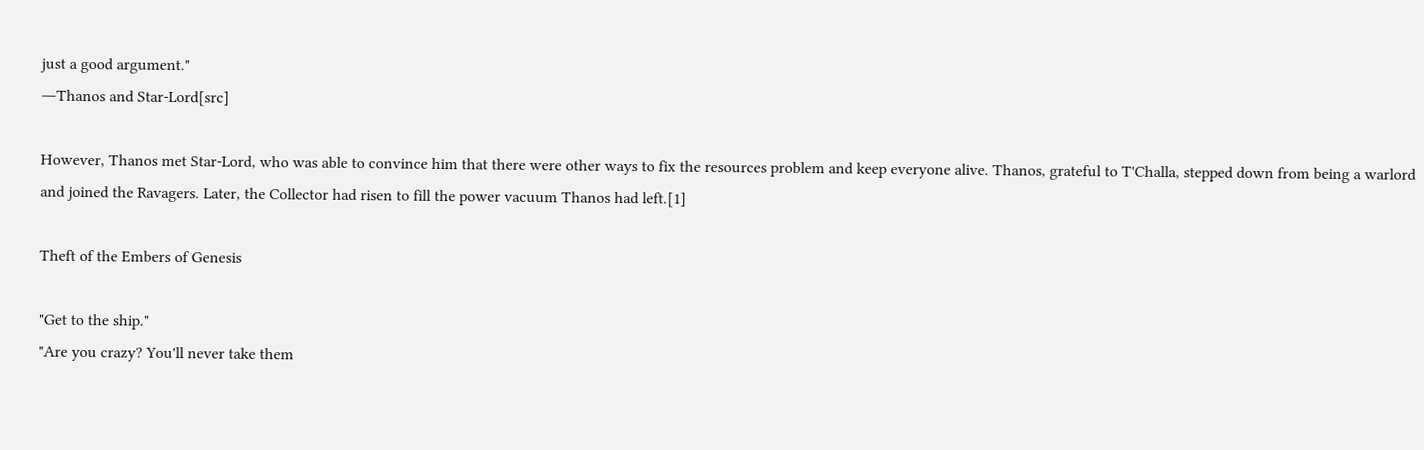just a good argument."
―Thanos and Star-Lord[src]

However, Thanos met Star-Lord, who was able to convince him that there were other ways to fix the resources problem and keep everyone alive. Thanos, grateful to T'Challa, stepped down from being a warlord and joined the Ravagers. Later, the Collector had risen to fill the power vacuum Thanos had left.[1]

Theft of the Embers of Genesis

"Get to the ship."
"Are you crazy? You'll never take them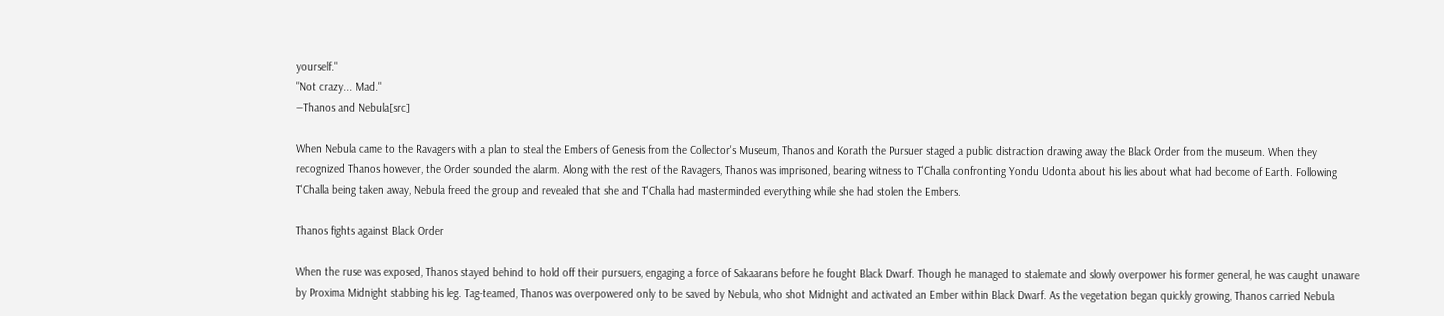yourself."
"Not crazy... Mad."
―Thanos and Nebula[src]

When Nebula came to the Ravagers with a plan to steal the Embers of Genesis from the Collector's Museum, Thanos and Korath the Pursuer staged a public distraction drawing away the Black Order from the museum. When they recognized Thanos however, the Order sounded the alarm. Along with the rest of the Ravagers, Thanos was imprisoned, bearing witness to T'Challa confronting Yondu Udonta about his lies about what had become of Earth. Following T'Challa being taken away, Nebula freed the group and revealed that she and T'Challa had masterminded everything while she had stolen the Embers.

Thanos fights against Black Order

When the ruse was exposed, Thanos stayed behind to hold off their pursuers, engaging a force of Sakaarans before he fought Black Dwarf. Though he managed to stalemate and slowly overpower his former general, he was caught unaware by Proxima Midnight stabbing his leg. Tag-teamed, Thanos was overpowered only to be saved by Nebula, who shot Midnight and activated an Ember within Black Dwarf. As the vegetation began quickly growing, Thanos carried Nebula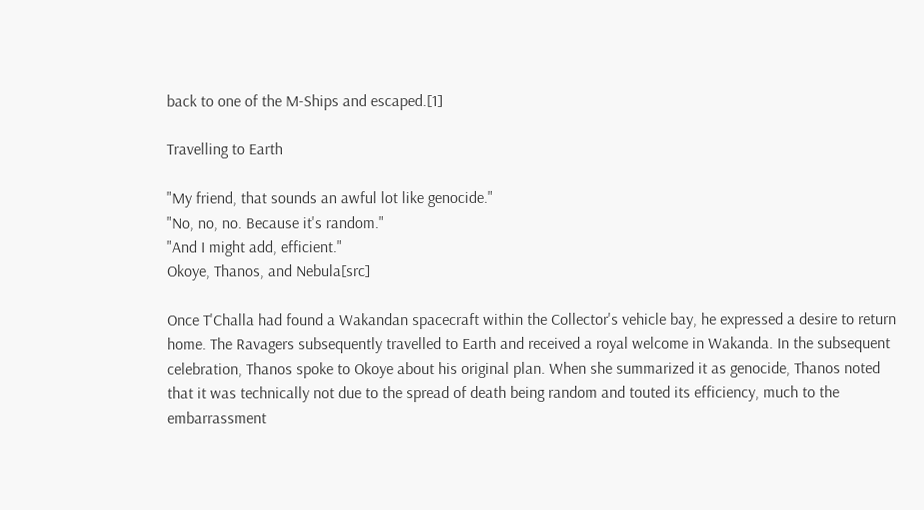back to one of the M-Ships and escaped.[1]

Travelling to Earth

"My friend, that sounds an awful lot like genocide."
"No, no, no. Because it's random."
"And I might add, efficient."
Okoye, Thanos, and Nebula[src]

Once T'Challa had found a Wakandan spacecraft within the Collector's vehicle bay, he expressed a desire to return home. The Ravagers subsequently travelled to Earth and received a royal welcome in Wakanda. In the subsequent celebration, Thanos spoke to Okoye about his original plan. When she summarized it as genocide, Thanos noted that it was technically not due to the spread of death being random and touted its efficiency, much to the embarrassment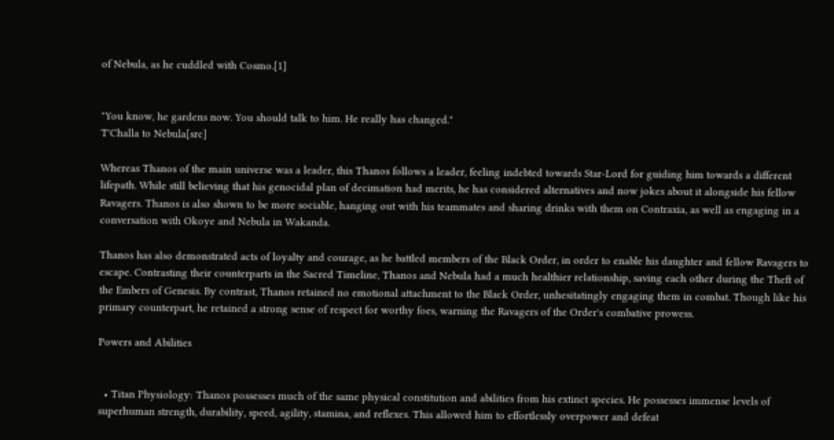of Nebula, as he cuddled with Cosmo.[1]


"You know, he gardens now. You should talk to him. He really has changed."
T'Challa to Nebula[src]

Whereas Thanos of the main universe was a leader, this Thanos follows a leader, feeling indebted towards Star-Lord for guiding him towards a different lifepath. While still believing that his genocidal plan of decimation had merits, he has considered alternatives and now jokes about it alongside his fellow Ravagers. Thanos is also shown to be more sociable, hanging out with his teammates and sharing drinks with them on Contraxia, as well as engaging in a conversation with Okoye and Nebula in Wakanda.

Thanos has also demonstrated acts of loyalty and courage, as he battled members of the Black Order, in order to enable his daughter and fellow Ravagers to escape. Contrasting their counterparts in the Sacred Timeline, Thanos and Nebula had a much healthier relationship, saving each other during the Theft of the Embers of Genesis. By contrast, Thanos retained no emotional attachment to the Black Order, unhesitatingly engaging them in combat. Though like his primary counterpart, he retained a strong sense of respect for worthy foes, warning the Ravagers of the Order's combative prowess.

Powers and Abilities


  • Titan Physiology: Thanos possesses much of the same physical constitution and abilities from his extinct species. He possesses immense levels of superhuman strength, durability, speed, agility, stamina, and reflexes. This allowed him to effortlessly overpower and defeat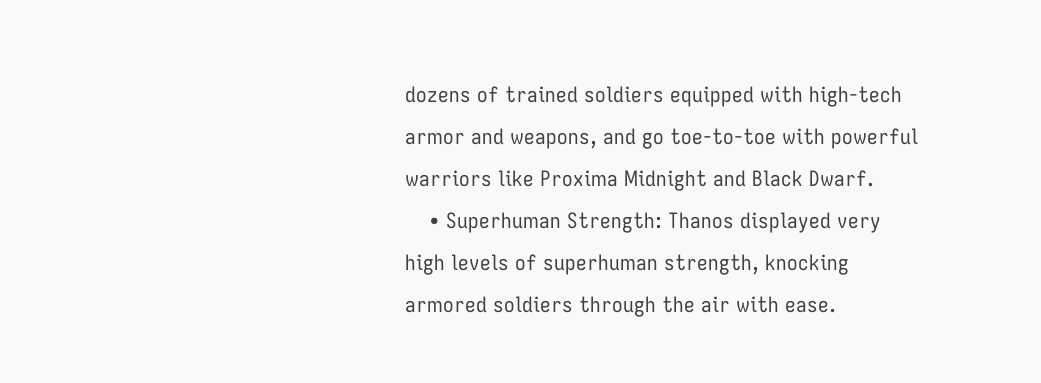dozens of trained soldiers equipped with high-tech armor and weapons, and go toe-to-toe with powerful warriors like Proxima Midnight and Black Dwarf.
    • Superhuman Strength: Thanos displayed very high levels of superhuman strength, knocking armored soldiers through the air with ease.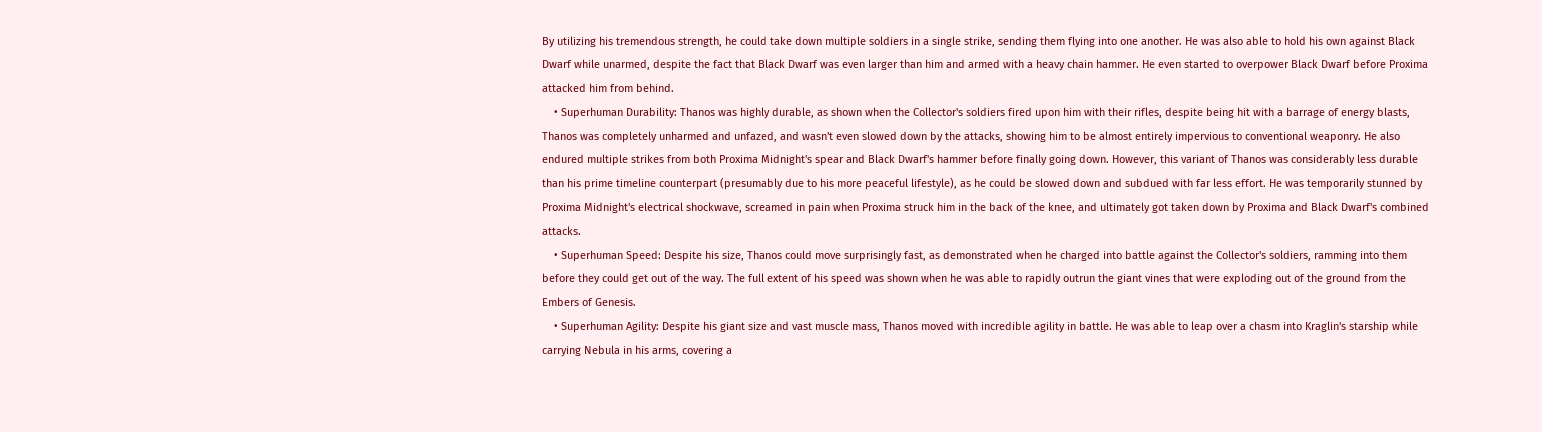By utilizing his tremendous strength, he could take down multiple soldiers in a single strike, sending them flying into one another. He was also able to hold his own against Black Dwarf while unarmed, despite the fact that Black Dwarf was even larger than him and armed with a heavy chain hammer. He even started to overpower Black Dwarf before Proxima attacked him from behind.
    • Superhuman Durability: Thanos was highly durable, as shown when the Collector's soldiers fired upon him with their rifles, despite being hit with a barrage of energy blasts, Thanos was completely unharmed and unfazed, and wasn't even slowed down by the attacks, showing him to be almost entirely impervious to conventional weaponry. He also endured multiple strikes from both Proxima Midnight's spear and Black Dwarf's hammer before finally going down. However, this variant of Thanos was considerably less durable than his prime timeline counterpart (presumably due to his more peaceful lifestyle), as he could be slowed down and subdued with far less effort. He was temporarily stunned by Proxima Midnight's electrical shockwave, screamed in pain when Proxima struck him in the back of the knee, and ultimately got taken down by Proxima and Black Dwarf's combined attacks.
    • Superhuman Speed: Despite his size, Thanos could move surprisingly fast, as demonstrated when he charged into battle against the Collector's soldiers, ramming into them before they could get out of the way. The full extent of his speed was shown when he was able to rapidly outrun the giant vines that were exploding out of the ground from the Embers of Genesis.
    • Superhuman Agility: Despite his giant size and vast muscle mass, Thanos moved with incredible agility in battle. He was able to leap over a chasm into Kraglin's starship while carrying Nebula in his arms, covering a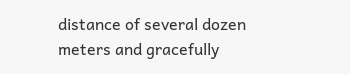distance of several dozen meters and gracefully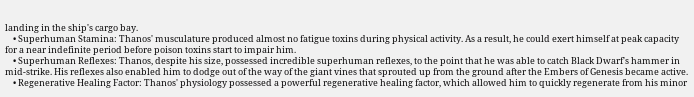landing in the ship's cargo bay.
    • Superhuman Stamina: Thanos' musculature produced almost no fatigue toxins during physical activity. As a result, he could exert himself at peak capacity for a near indefinite period before poison toxins start to impair him.
    • Superhuman Reflexes: Thanos, despite his size, possessed incredible superhuman reflexes, to the point that he was able to catch Black Dwarf's hammer in mid-strike. His reflexes also enabled him to dodge out of the way of the giant vines that sprouted up from the ground after the Embers of Genesis became active.
    • Regenerative Healing Factor: Thanos' physiology possessed a powerful regenerative healing factor, which allowed him to quickly regenerate from his minor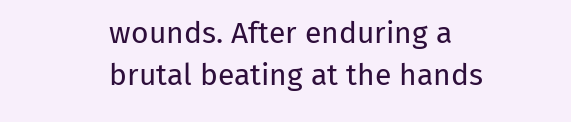wounds. After enduring a brutal beating at the hands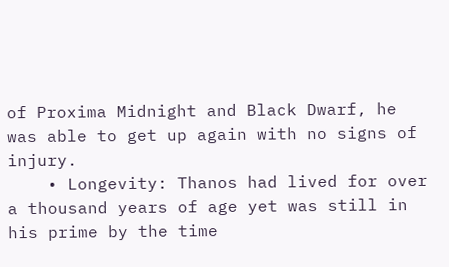of Proxima Midnight and Black Dwarf, he was able to get up again with no signs of injury.
    • Longevity: Thanos had lived for over a thousand years of age yet was still in his prime by the time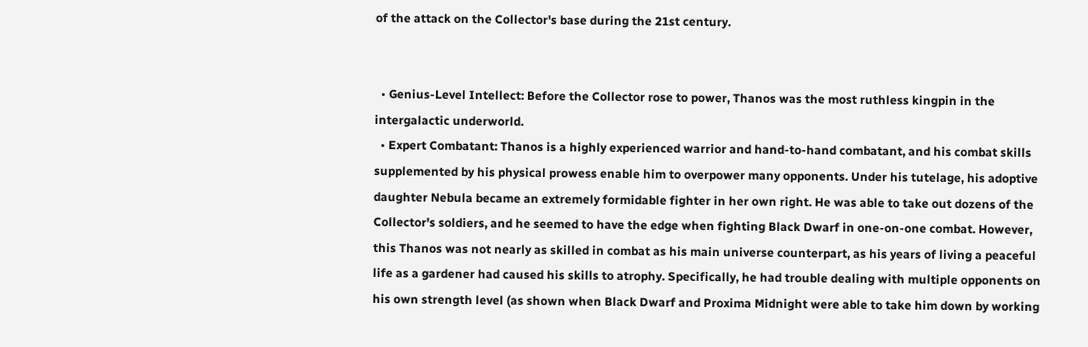of the attack on the Collector's base during the 21st century.


  • Genius-Level Intellect: Before the Collector rose to power, Thanos was the most ruthless kingpin in the intergalactic underworld.
  • Expert Combatant: Thanos is a highly experienced warrior and hand-to-hand combatant, and his combat skills supplemented by his physical prowess enable him to overpower many opponents. Under his tutelage, his adoptive daughter Nebula became an extremely formidable fighter in her own right. He was able to take out dozens of the Collector's soldiers, and he seemed to have the edge when fighting Black Dwarf in one-on-one combat. However, this Thanos was not nearly as skilled in combat as his main universe counterpart, as his years of living a peaceful life as a gardener had caused his skills to atrophy. Specifically, he had trouble dealing with multiple opponents on his own strength level (as shown when Black Dwarf and Proxima Midnight were able to take him down by working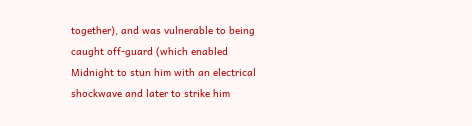together), and was vulnerable to being caught off-guard (which enabled Midnight to stun him with an electrical shockwave and later to strike him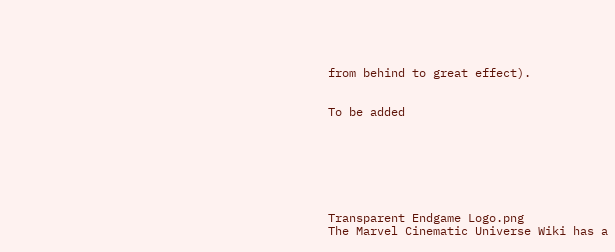from behind to great effect).


To be added







Transparent Endgame Logo.png
The Marvel Cinematic Universe Wiki has a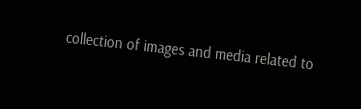collection of images and media related to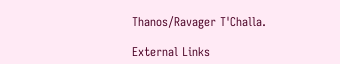Thanos/Ravager T'Challa.

External Links